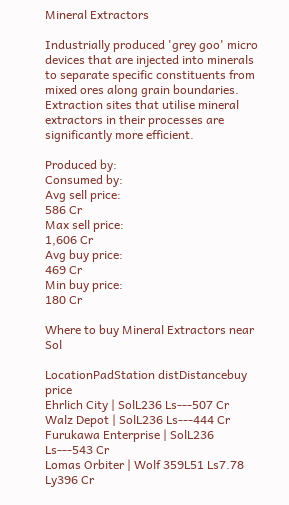Mineral Extractors

Industrially produced 'grey goo' micro devices that are injected into minerals to separate specific constituents from mixed ores along grain boundaries. Extraction sites that utilise mineral extractors in their processes are significantly more efficient.

Produced by:
Consumed by:
Avg sell price:
586 Cr
Max sell price:
1,606 Cr
Avg buy price:
469 Cr
Min buy price:
180 Cr

Where to buy Mineral Extractors near Sol

LocationPadStation distDistancebuy price
Ehrlich City | SolL236 Ls---507 Cr
Walz Depot | SolL236 Ls---444 Cr
Furukawa Enterprise | SolL236 Ls---543 Cr
Lomas Orbiter | Wolf 359L51 Ls7.78 Ly396 Cr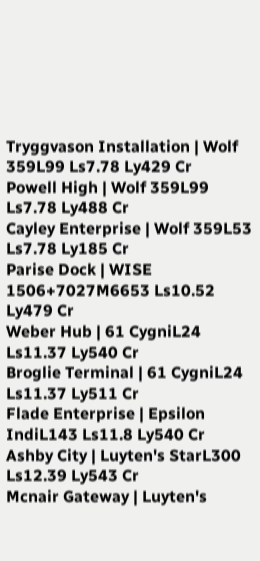Tryggvason Installation | Wolf 359L99 Ls7.78 Ly429 Cr
Powell High | Wolf 359L99 Ls7.78 Ly488 Cr
Cayley Enterprise | Wolf 359L53 Ls7.78 Ly185 Cr
Parise Dock | WISE 1506+7027M6653 Ls10.52 Ly479 Cr
Weber Hub | 61 CygniL24 Ls11.37 Ly540 Cr
Broglie Terminal | 61 CygniL24 Ls11.37 Ly511 Cr
Flade Enterprise | Epsilon IndiL143 Ls11.8 Ly540 Cr
Ashby City | Luyten's StarL300 Ls12.39 Ly543 Cr
Mcnair Gateway | Luyten's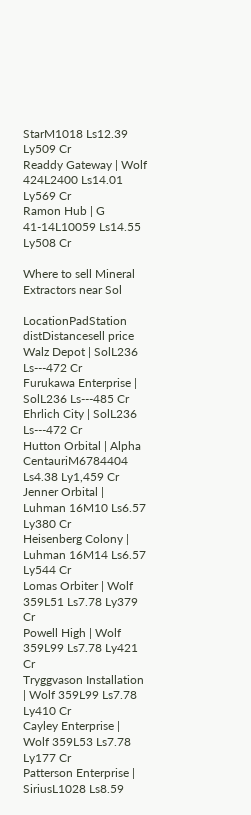StarM1018 Ls12.39 Ly509 Cr
Readdy Gateway | Wolf 424L2400 Ls14.01 Ly569 Cr
Ramon Hub | G 41-14L10059 Ls14.55 Ly508 Cr

Where to sell Mineral Extractors near Sol

LocationPadStation distDistancesell price
Walz Depot | SolL236 Ls---472 Cr
Furukawa Enterprise | SolL236 Ls---485 Cr
Ehrlich City | SolL236 Ls---472 Cr
Hutton Orbital | Alpha CentauriM6784404 Ls4.38 Ly1,459 Cr
Jenner Orbital | Luhman 16M10 Ls6.57 Ly380 Cr
Heisenberg Colony | Luhman 16M14 Ls6.57 Ly544 Cr
Lomas Orbiter | Wolf 359L51 Ls7.78 Ly379 Cr
Powell High | Wolf 359L99 Ls7.78 Ly421 Cr
Tryggvason Installation | Wolf 359L99 Ls7.78 Ly410 Cr
Cayley Enterprise | Wolf 359L53 Ls7.78 Ly177 Cr
Patterson Enterprise | SiriusL1028 Ls8.59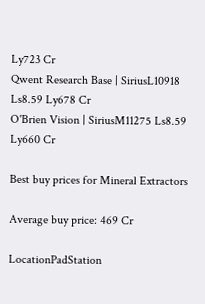Ly723 Cr
Qwent Research Base | SiriusL10918 Ls8.59 Ly678 Cr
O'Brien Vision | SiriusM11275 Ls8.59 Ly660 Cr

Best buy prices for Mineral Extractors

Average buy price: 469 Cr

LocationPadStation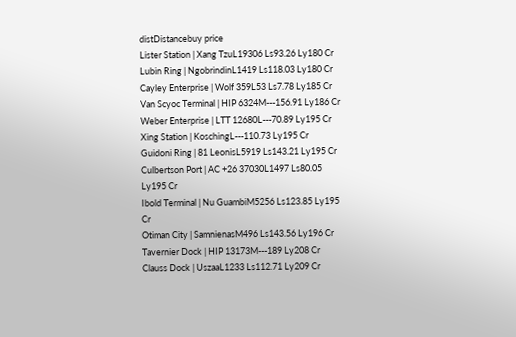distDistancebuy price
Lister Station | Xang TzuL19306 Ls93.26 Ly180 Cr
Lubin Ring | NgobrindinL1419 Ls118.03 Ly180 Cr
Cayley Enterprise | Wolf 359L53 Ls7.78 Ly185 Cr
Van Scyoc Terminal | HIP 6324M---156.91 Ly186 Cr
Weber Enterprise | LTT 12680L---70.89 Ly195 Cr
Xing Station | KoschingL---110.73 Ly195 Cr
Guidoni Ring | 81 LeonisL5919 Ls143.21 Ly195 Cr
Culbertson Port | AC +26 37030L1497 Ls80.05 Ly195 Cr
Ibold Terminal | Nu GuambiM5256 Ls123.85 Ly195 Cr
Otiman City | SamnienasM496 Ls143.56 Ly196 Cr
Tavernier Dock | HIP 13173M---189 Ly208 Cr
Clauss Dock | UszaaL1233 Ls112.71 Ly209 Cr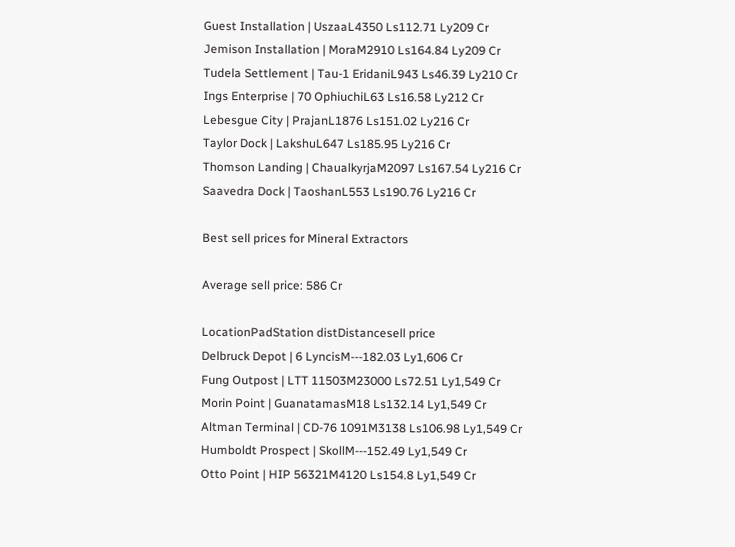Guest Installation | UszaaL4350 Ls112.71 Ly209 Cr
Jemison Installation | MoraM2910 Ls164.84 Ly209 Cr
Tudela Settlement | Tau-1 EridaniL943 Ls46.39 Ly210 Cr
Ings Enterprise | 70 OphiuchiL63 Ls16.58 Ly212 Cr
Lebesgue City | PrajanL1876 Ls151.02 Ly216 Cr
Taylor Dock | LakshuL647 Ls185.95 Ly216 Cr
Thomson Landing | ChaualkyrjaM2097 Ls167.54 Ly216 Cr
Saavedra Dock | TaoshanL553 Ls190.76 Ly216 Cr

Best sell prices for Mineral Extractors

Average sell price: 586 Cr

LocationPadStation distDistancesell price
Delbruck Depot | 6 LyncisM---182.03 Ly1,606 Cr
Fung Outpost | LTT 11503M23000 Ls72.51 Ly1,549 Cr
Morin Point | GuanatamasM18 Ls132.14 Ly1,549 Cr
Altman Terminal | CD-76 1091M3138 Ls106.98 Ly1,549 Cr
Humboldt Prospect | SkollM---152.49 Ly1,549 Cr
Otto Point | HIP 56321M4120 Ls154.8 Ly1,549 Cr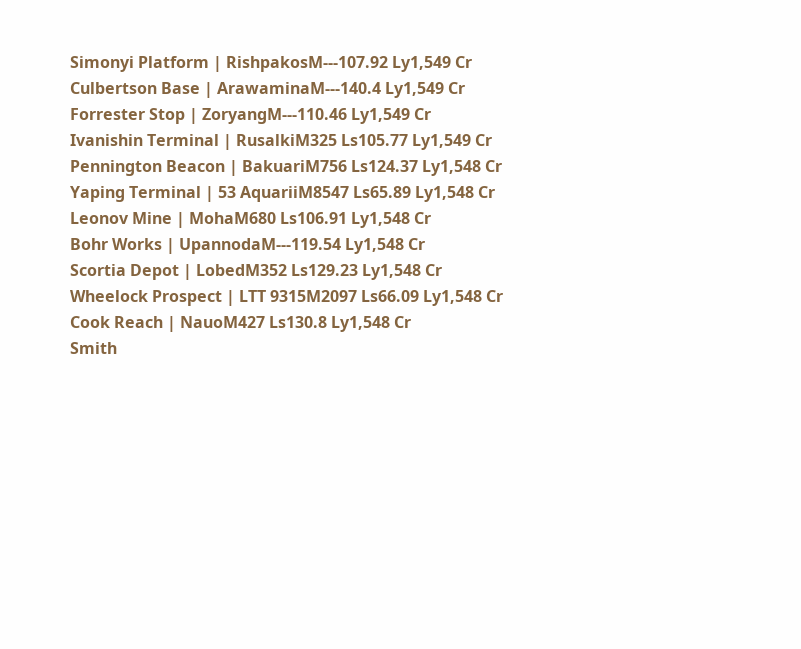Simonyi Platform | RishpakosM---107.92 Ly1,549 Cr
Culbertson Base | ArawaminaM---140.4 Ly1,549 Cr
Forrester Stop | ZoryangM---110.46 Ly1,549 Cr
Ivanishin Terminal | RusalkiM325 Ls105.77 Ly1,549 Cr
Pennington Beacon | BakuariM756 Ls124.37 Ly1,548 Cr
Yaping Terminal | 53 AquariiM8547 Ls65.89 Ly1,548 Cr
Leonov Mine | MohaM680 Ls106.91 Ly1,548 Cr
Bohr Works | UpannodaM---119.54 Ly1,548 Cr
Scortia Depot | LobedM352 Ls129.23 Ly1,548 Cr
Wheelock Prospect | LTT 9315M2097 Ls66.09 Ly1,548 Cr
Cook Reach | NauoM427 Ls130.8 Ly1,548 Cr
Smith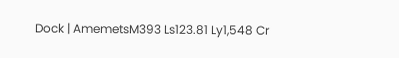Dock | AmemetsM393 Ls123.81 Ly1,548 Cr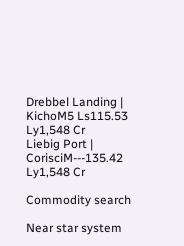Drebbel Landing | KichoM5 Ls115.53 Ly1,548 Cr
Liebig Port | CorisciM---135.42 Ly1,548 Cr

Commodity search

Near star system